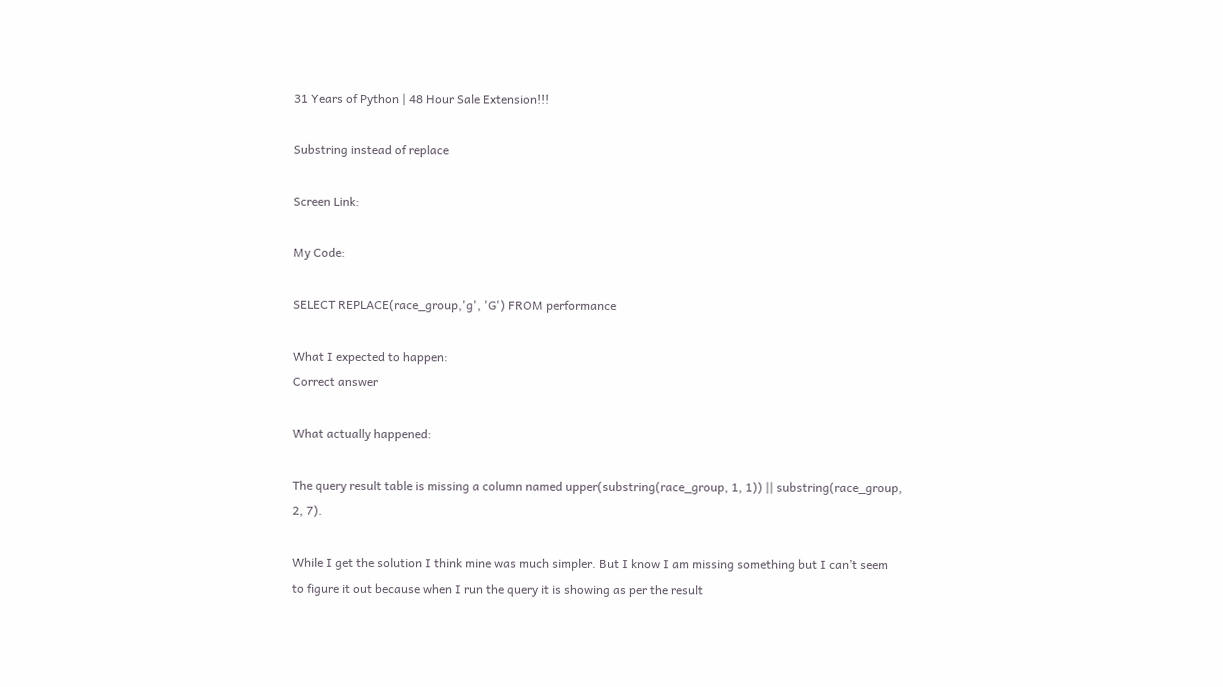31 Years of Python | 48 Hour Sale Extension!!!

Substring instead of replace

Screen Link:

My Code:

SELECT REPLACE(race_group,'g', 'G') FROM performance

What I expected to happen:
Correct answer

What actually happened:

The query result table is missing a column named upper(substring(race_group, 1, 1)) || substring(race_group, 2, 7).

While I get the solution I think mine was much simpler. But I know I am missing something but I can’t seem to figure it out because when I run the query it is showing as per the result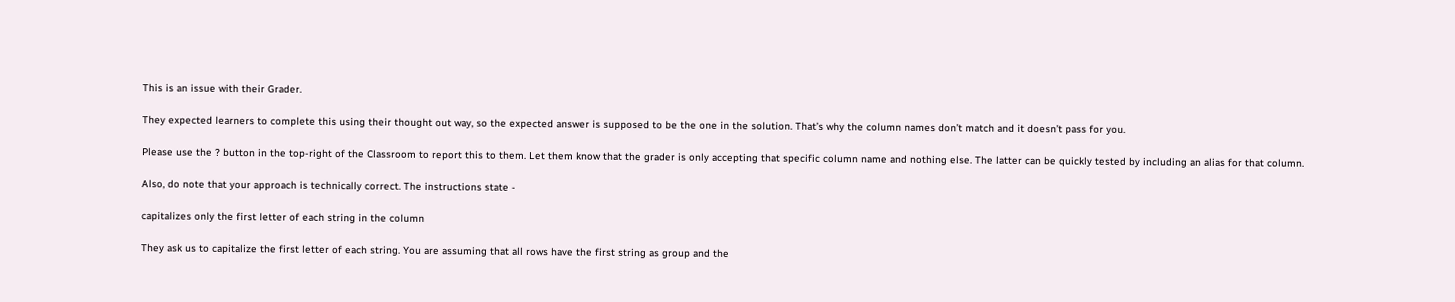This is an issue with their Grader.

They expected learners to complete this using their thought out way, so the expected answer is supposed to be the one in the solution. That’s why the column names don’t match and it doesn’t pass for you.

Please use the ? button in the top-right of the Classroom to report this to them. Let them know that the grader is only accepting that specific column name and nothing else. The latter can be quickly tested by including an alias for that column.

Also, do note that your approach is technically correct. The instructions state -

capitalizes only the first letter of each string in the column

They ask us to capitalize the first letter of each string. You are assuming that all rows have the first string as group and the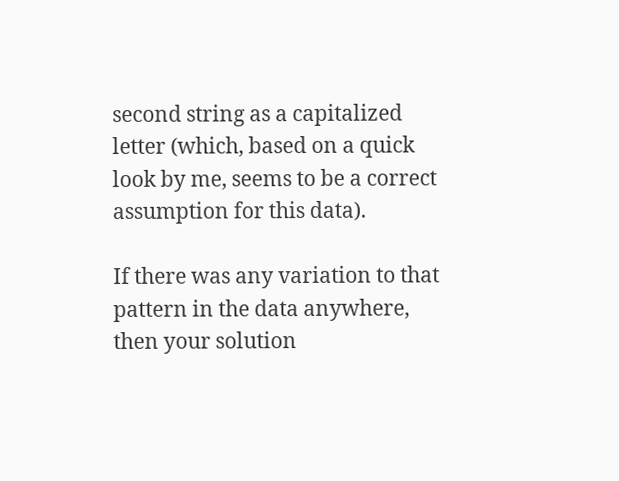second string as a capitalized letter (which, based on a quick look by me, seems to be a correct assumption for this data).

If there was any variation to that pattern in the data anywhere, then your solution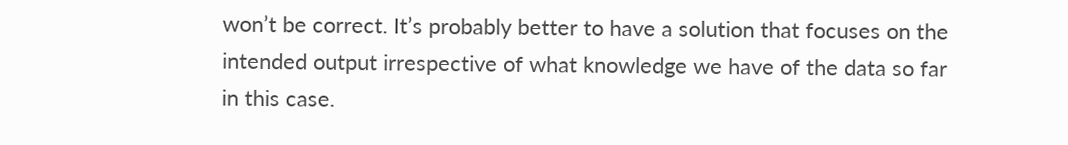won’t be correct. It’s probably better to have a solution that focuses on the intended output irrespective of what knowledge we have of the data so far in this case.